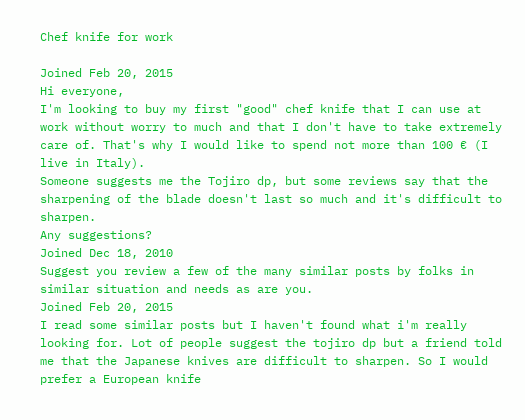Chef knife for work

Joined Feb 20, 2015
Hi everyone,
I'm looking to buy my first "good" chef knife that I can use at work without worry to much and that I don't have to take extremely care of. That's why I would like to spend not more than 100 € (I live in Italy).
Someone suggests me the Tojiro dp, but some reviews say that the sharpening of the blade doesn't last so much and it's difficult to sharpen.
Any suggestions?
Joined Dec 18, 2010
Suggest you review a few of the many similar posts by folks in similar situation and needs as are you.
Joined Feb 20, 2015
I read some similar posts but I haven't found what i'm really looking for. Lot of people suggest the tojiro dp but a friend told me that the Japanese knives are difficult to sharpen. So I would prefer a European knife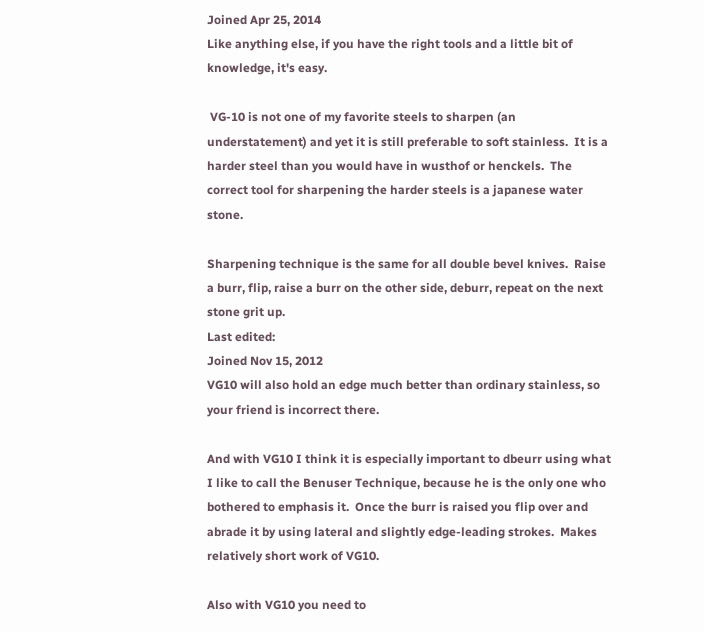Joined Apr 25, 2014
Like anything else, if you have the right tools and a little bit of knowledge, it's easy.

 VG-10 is not one of my favorite steels to sharpen (an understatement) and yet it is still preferable to soft stainless.  It is a harder steel than you would have in wusthof or henckels.  The correct tool for sharpening the harder steels is a japanese water stone.

Sharpening technique is the same for all double bevel knives.  Raise a burr, flip, raise a burr on the other side, deburr, repeat on the next  stone grit up.
Last edited:
Joined Nov 15, 2012
VG10 will also hold an edge much better than ordinary stainless, so your friend is incorrect there.

And with VG10 I think it is especially important to dbeurr using what I like to call the Benuser Technique, because he is the only one who bothered to emphasis it.  Once the burr is raised you flip over and abrade it by using lateral and slightly edge-leading strokes.  Makes relatively short work of VG10.

Also with VG10 you need to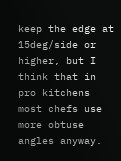keep the edge at 15deg/side or higher, but I think that in pro kitchens most chefs use more obtuse angles anyway.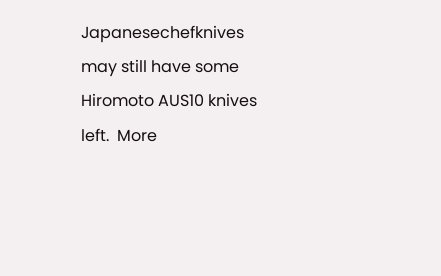Japanesechefknives may still have some Hiromoto AUS10 knives left.  More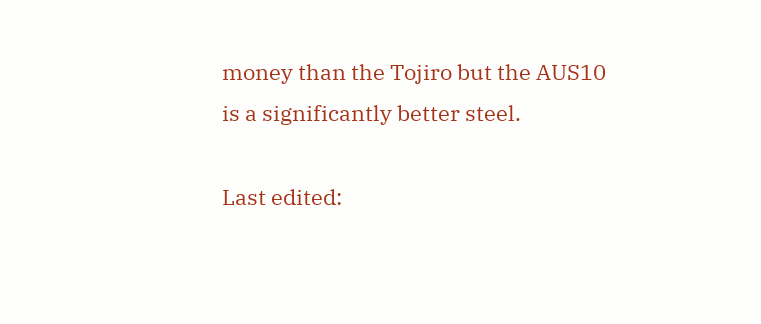money than the Tojiro but the AUS10 is a significantly better steel.

Last edited: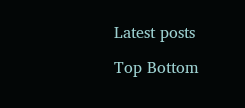Latest posts

Top Bottom